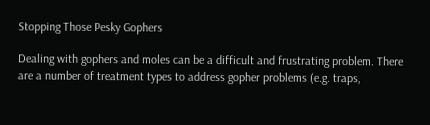Stopping Those Pesky Gophers

Dealing with gophers and moles can be a difficult and frustrating problem. There are a number of treatment types to address gopher problems (e.g. traps,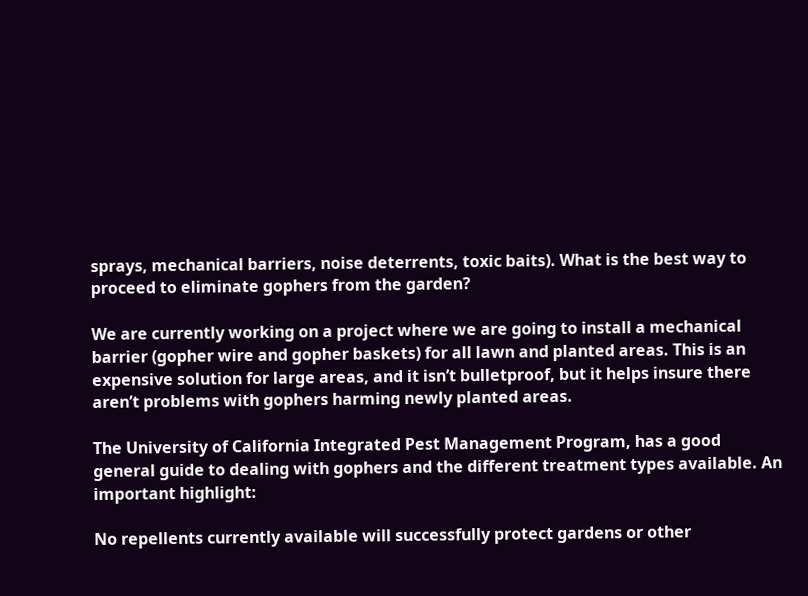sprays, mechanical barriers, noise deterrents, toxic baits). What is the best way to proceed to eliminate gophers from the garden?

We are currently working on a project where we are going to install a mechanical barrier (gopher wire and gopher baskets) for all lawn and planted areas. This is an expensive solution for large areas, and it isn’t bulletproof, but it helps insure there aren’t problems with gophers harming newly planted areas.

The University of California Integrated Pest Management Program, has a good general guide to dealing with gophers and the different treatment types available. An important highlight:

No repellents currently available will successfully protect gardens or other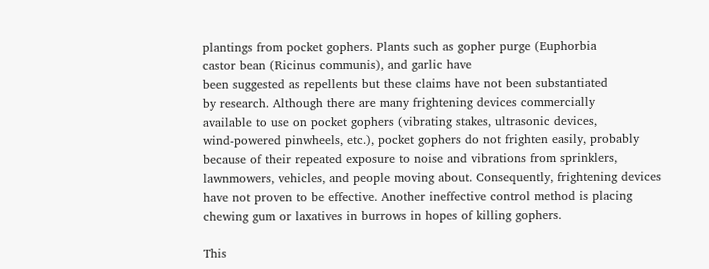plantings from pocket gophers. Plants such as gopher purge (Euphorbia
castor bean (Ricinus communis), and garlic have
been suggested as repellents but these claims have not been substantiated
by research. Although there are many frightening devices commercially
available to use on pocket gophers (vibrating stakes, ultrasonic devices,
wind-powered pinwheels, etc.), pocket gophers do not frighten easily, probably
because of their repeated exposure to noise and vibrations from sprinklers,
lawnmowers, vehicles, and people moving about. Consequently, frightening devices
have not proven to be effective. Another ineffective control method is placing
chewing gum or laxatives in burrows in hopes of killing gophers.

This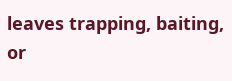leaves trapping, baiting, or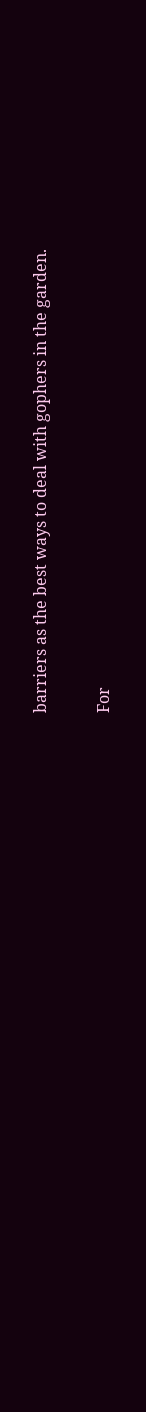barriers as the best ways to deal with gophers in the garden.

For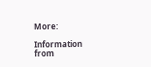More:

Information from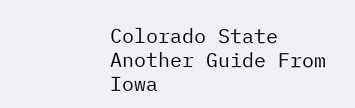Colorado State
Another Guide From Iowa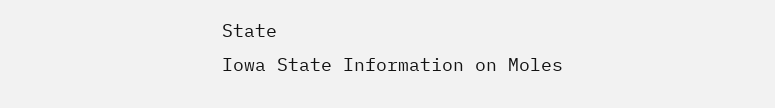State
Iowa State Information on Moles